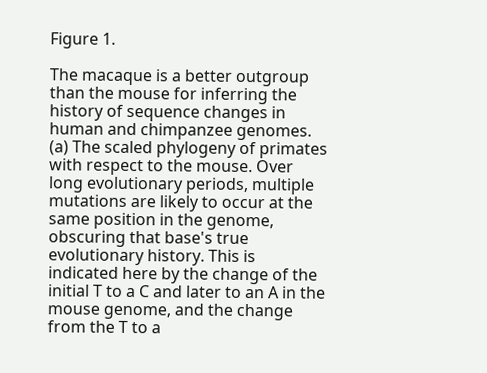Figure 1.

The macaque is a better outgroup than the mouse for inferring the history of sequence changes in human and chimpanzee genomes. (a) The scaled phylogeny of primates with respect to the mouse. Over long evolutionary periods, multiple mutations are likely to occur at the same position in the genome, obscuring that base's true evolutionary history. This is indicated here by the change of the initial T to a C and later to an A in the mouse genome, and the change from the T to a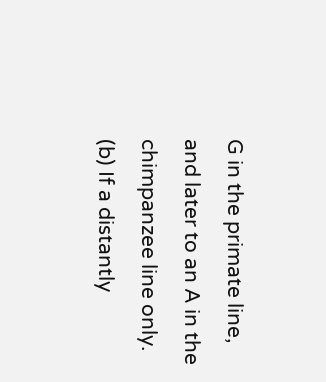G in the primate line, and later to an A in the chimpanzee line only. (b) If a distantly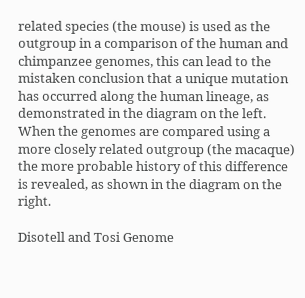related species (the mouse) is used as the outgroup in a comparison of the human and chimpanzee genomes, this can lead to the mistaken conclusion that a unique mutation has occurred along the human lineage, as demonstrated in the diagram on the left. When the genomes are compared using a more closely related outgroup (the macaque) the more probable history of this difference is revealed, as shown in the diagram on the right.

Disotell and Tosi Genome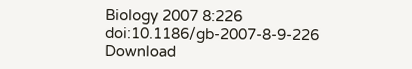Biology 2007 8:226   doi:10.1186/gb-2007-8-9-226
Download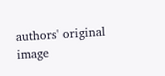authors' original image